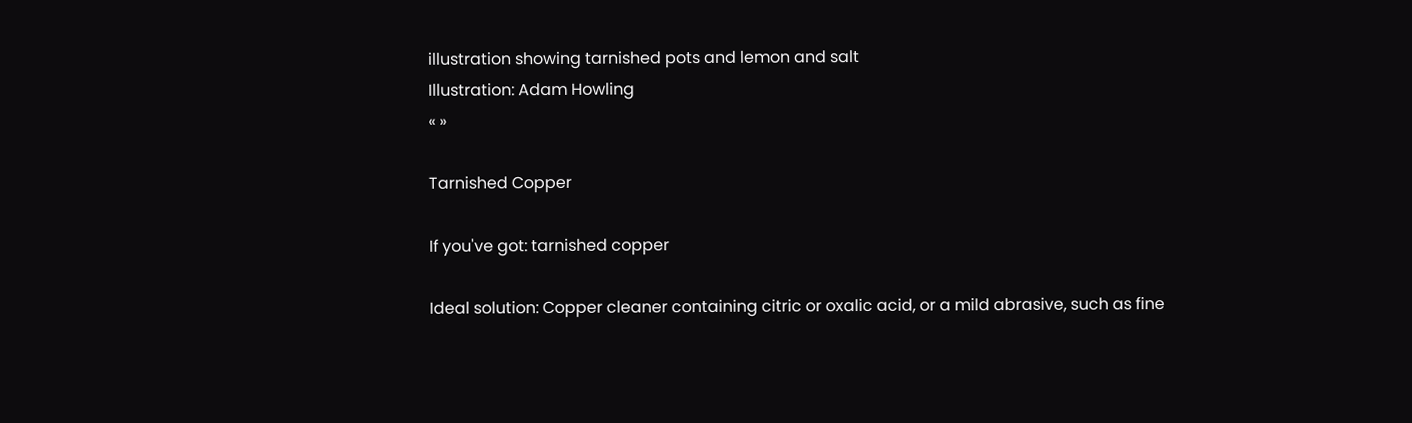illustration showing tarnished pots and lemon and salt
Illustration: Adam Howling
« »

Tarnished Copper

If you've got: tarnished copper

Ideal solution: Copper cleaner containing citric or oxalic acid, or a mild abrasive, such as fine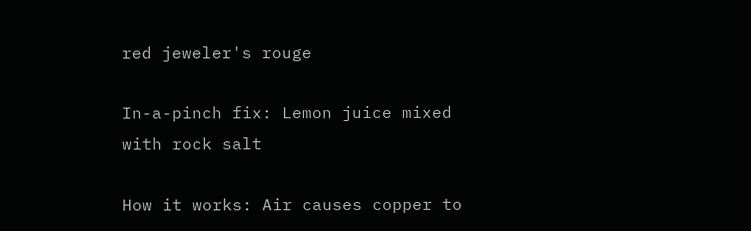red jeweler's rouge

In-a-pinch fix: Lemon juice mixed with rock salt

How it works: Air causes copper to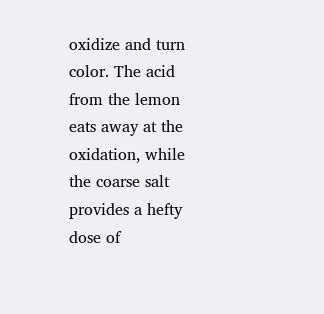oxidize and turn color. The acid from the lemon eats away at the oxidation, while the coarse salt provides a hefty dose of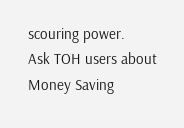scouring power.
Ask TOH users about Money Saving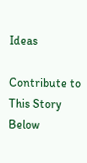Ideas

Contribute to This Story Below